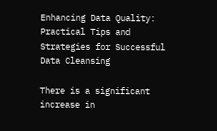Enhancing Data Quality: Practical Tips and Strategies for Successful Data Cleansing

There is a significant increase in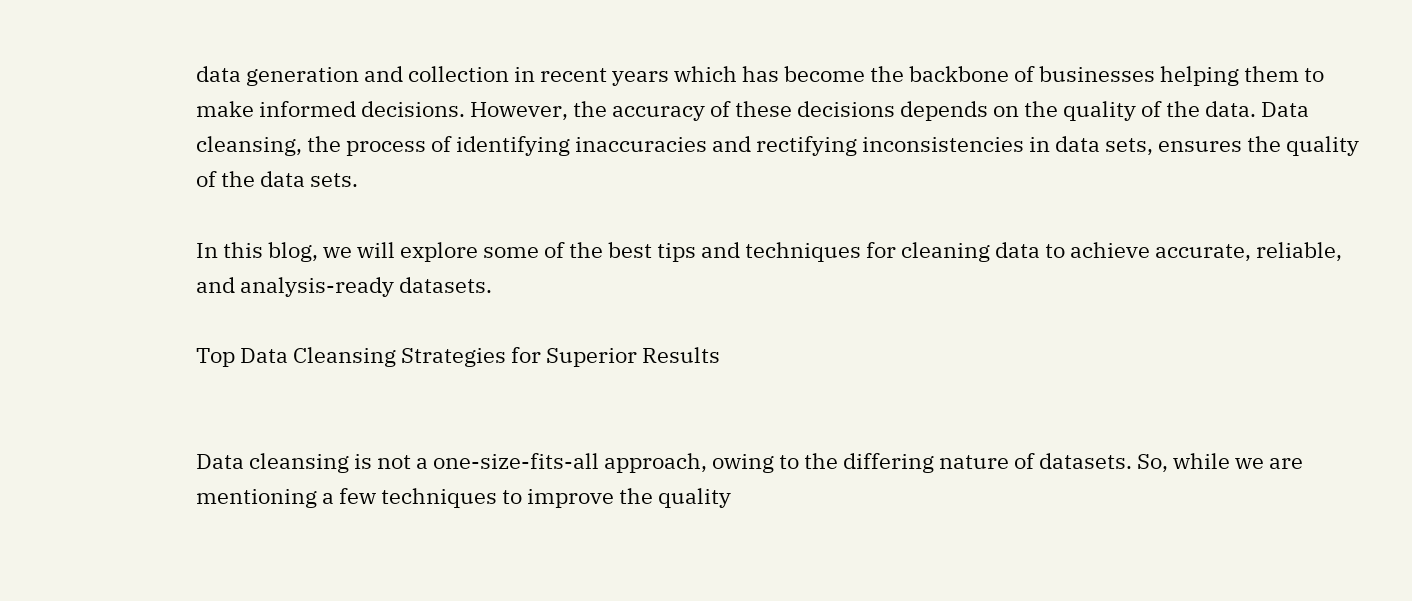data generation and collection in recent years which has become the backbone of businesses helping them to make informed decisions. However, the accuracy of these decisions depends on the quality of the data. Data cleansing, the process of identifying inaccuracies and rectifying inconsistencies in data sets, ensures the quality of the data sets.

In this blog, we will explore some of the best tips and techniques for cleaning data to achieve accurate, reliable, and analysis-ready datasets.

Top Data Cleansing Strategies for Superior Results


Data cleansing is not a one-size-fits-all approach, owing to the differing nature of datasets. So, while we are mentioning a few techniques to improve the quality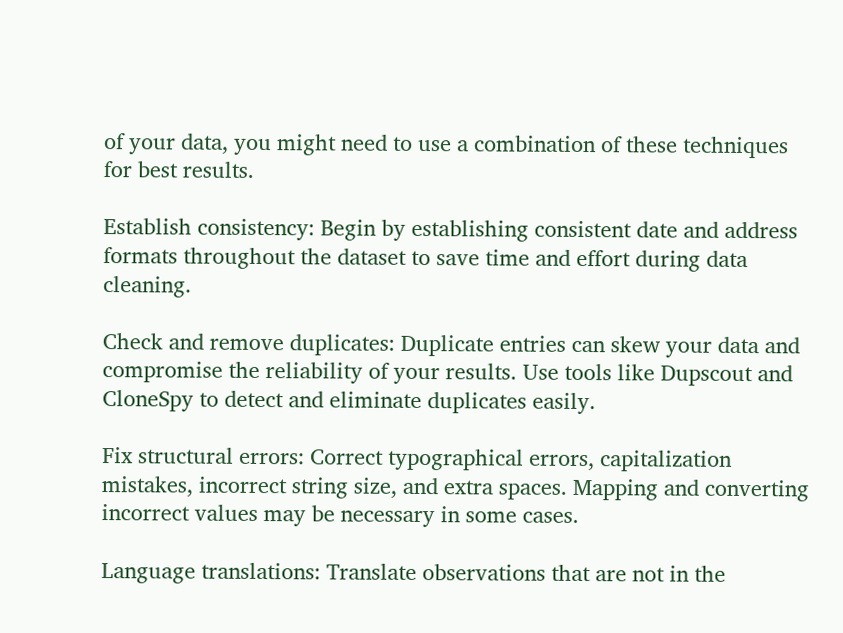of your data, you might need to use a combination of these techniques for best results.

Establish consistency: Begin by establishing consistent date and address formats throughout the dataset to save time and effort during data cleaning.

Check and remove duplicates: Duplicate entries can skew your data and compromise the reliability of your results. Use tools like Dupscout and CloneSpy to detect and eliminate duplicates easily.

Fix structural errors: Correct typographical errors, capitalization mistakes, incorrect string size, and extra spaces. Mapping and converting incorrect values may be necessary in some cases.

Language translations: Translate observations that are not in the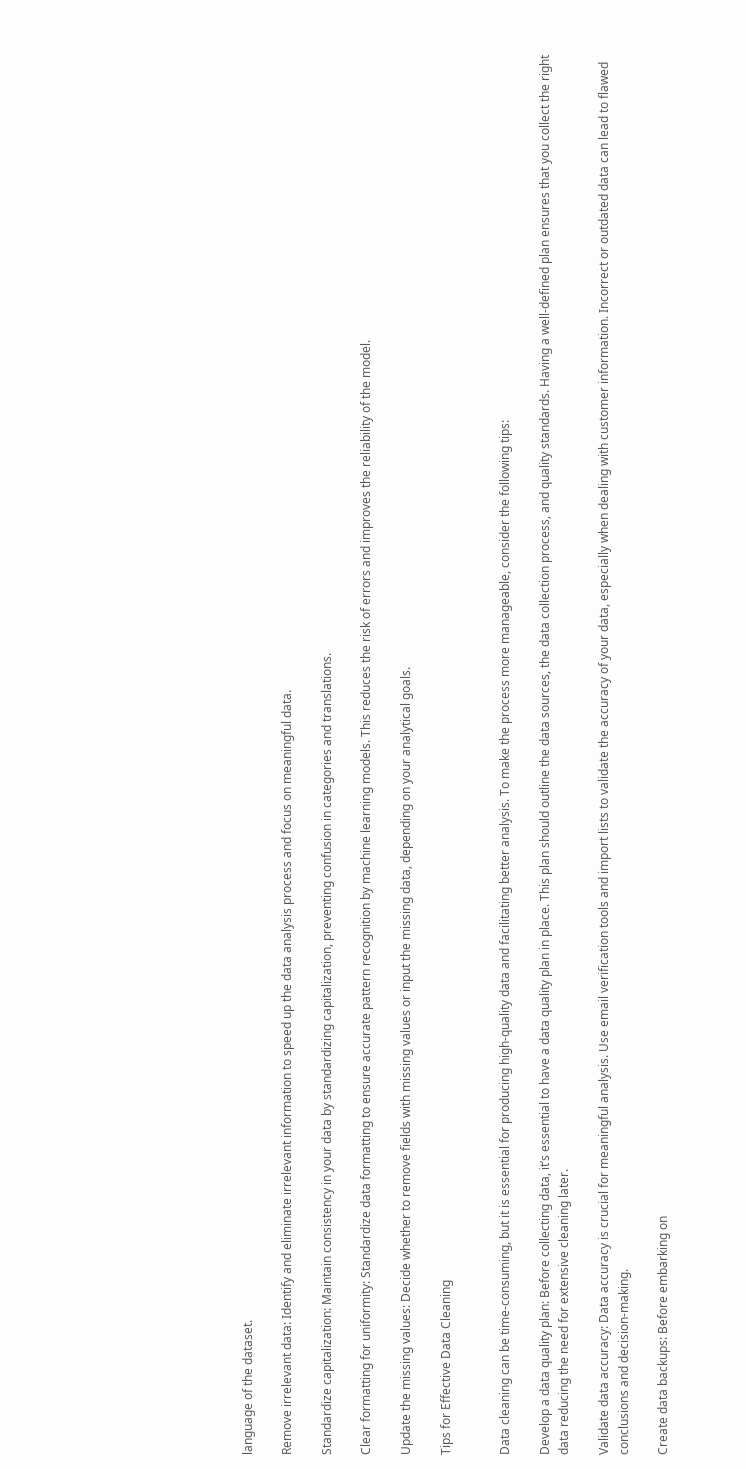language of the dataset.

Remove irrelevant data: Identify and eliminate irrelevant information to speed up the data analysis process and focus on meaningful data.

Standardize capitalization: Maintain consistency in your data by standardizing capitalization, preventing confusion in categories and translations.

Clear formatting for uniformity: Standardize data formatting to ensure accurate pattern recognition by machine learning models. This reduces the risk of errors and improves the reliability of the model.

Update the missing values: Decide whether to remove fields with missing values or input the missing data, depending on your analytical goals.

Tips for Effective Data Cleaning


Data cleaning can be time-consuming, but it is essential for producing high-quality data and facilitating better analysis. To make the process more manageable, consider the following tips:

Develop a data quality plan: Before collecting data, it’s essential to have a data quality plan in place. This plan should outline the data sources, the data collection process, and quality standards. Having a well-defined plan ensures that you collect the right data reducing the need for extensive cleaning later.

Validate data accuracy: Data accuracy is crucial for meaningful analysis. Use email verification tools and import lists to validate the accuracy of your data, especially when dealing with customer information. Incorrect or outdated data can lead to flawed conclusions and decision-making.

Create data backups: Before embarking on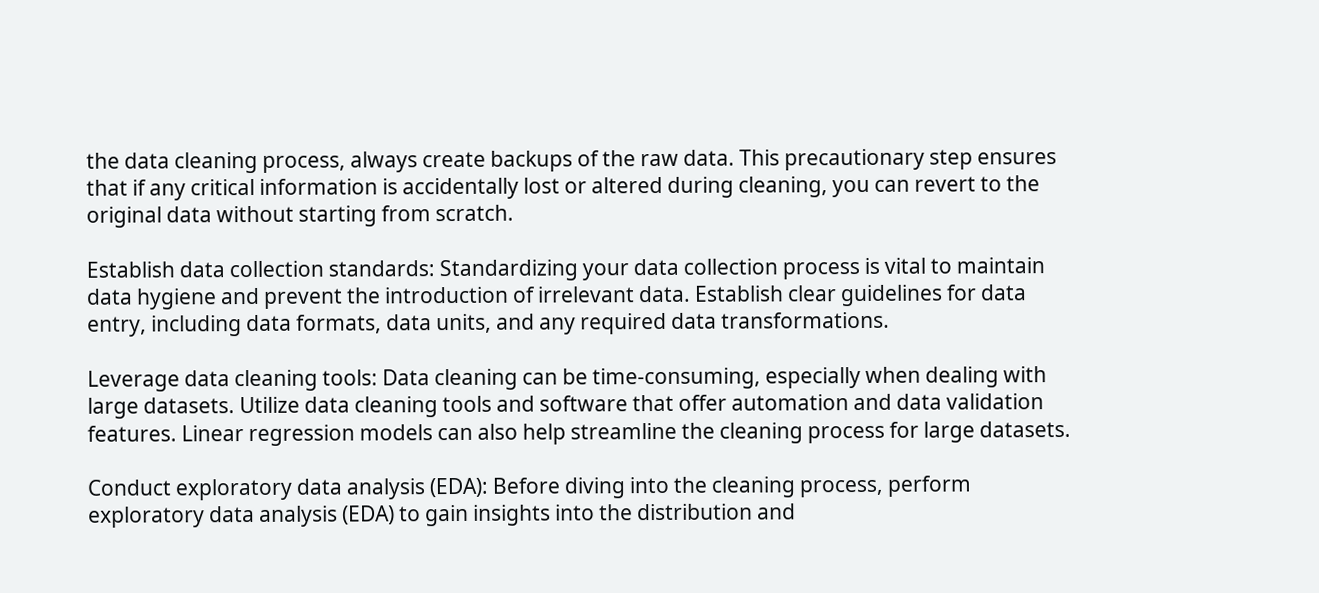the data cleaning process, always create backups of the raw data. This precautionary step ensures that if any critical information is accidentally lost or altered during cleaning, you can revert to the original data without starting from scratch.

Establish data collection standards: Standardizing your data collection process is vital to maintain data hygiene and prevent the introduction of irrelevant data. Establish clear guidelines for data entry, including data formats, data units, and any required data transformations.

Leverage data cleaning tools: Data cleaning can be time-consuming, especially when dealing with large datasets. Utilize data cleaning tools and software that offer automation and data validation features. Linear regression models can also help streamline the cleaning process for large datasets.

Conduct exploratory data analysis (EDA): Before diving into the cleaning process, perform exploratory data analysis (EDA) to gain insights into the distribution and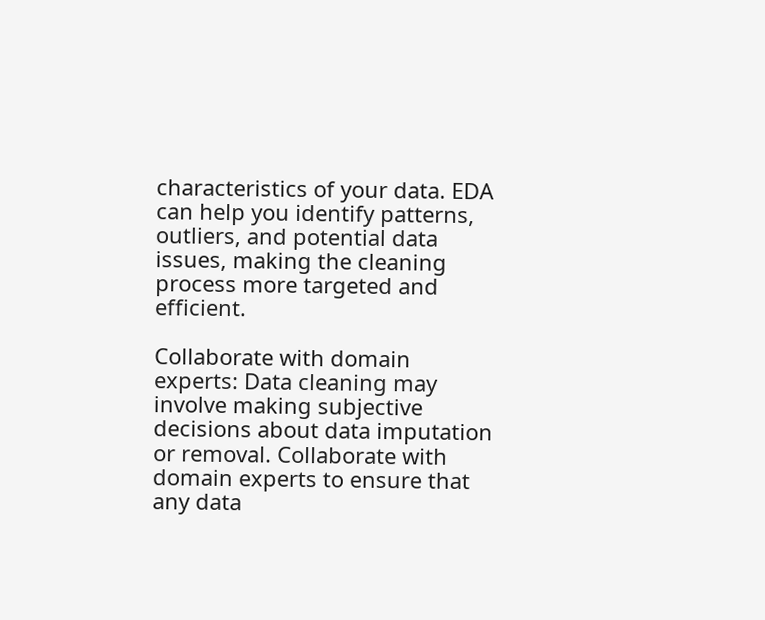characteristics of your data. EDA can help you identify patterns, outliers, and potential data issues, making the cleaning process more targeted and efficient.

Collaborate with domain experts: Data cleaning may involve making subjective decisions about data imputation or removal. Collaborate with domain experts to ensure that any data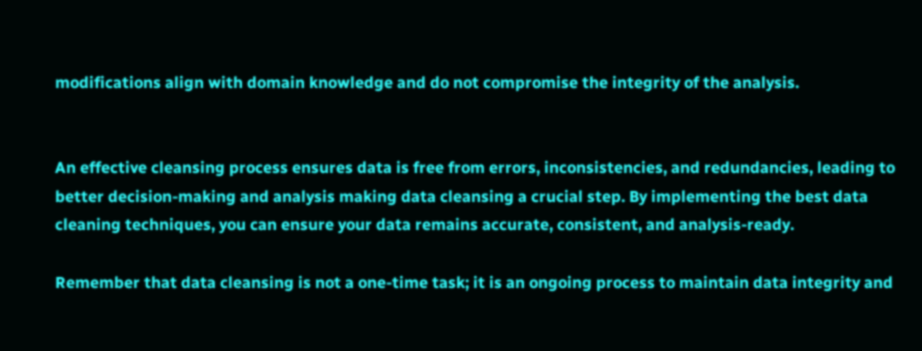modifications align with domain knowledge and do not compromise the integrity of the analysis.


An effective cleansing process ensures data is free from errors, inconsistencies, and redundancies, leading to better decision-making and analysis making data cleansing a crucial step. By implementing the best data cleaning techniques, you can ensure your data remains accurate, consistent, and analysis-ready.

Remember that data cleansing is not a one-time task; it is an ongoing process to maintain data integrity and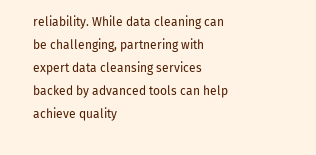reliability. While data cleaning can be challenging, partnering with expert data cleansing services backed by advanced tools can help achieve quality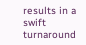results in a swift turnaround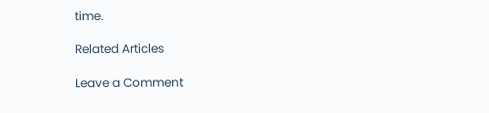time.

Related Articles

Leave a Comment